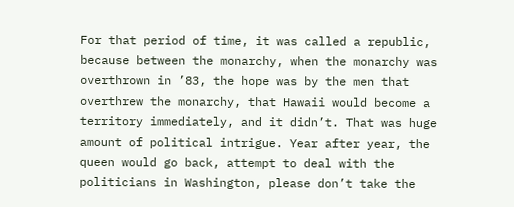For that period of time, it was called a republic, because between the monarchy, when the monarchy was overthrown in ’83, the hope was by the men that overthrew the monarchy, that Hawaii would become a territory immediately, and it didn’t. That was huge amount of political intrigue. Year after year, the queen would go back, attempt to deal with the politicians in Washington, please don’t take the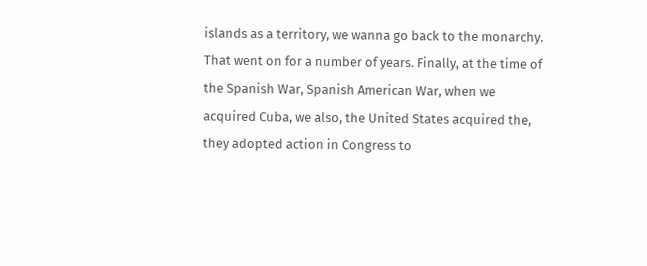islands as a territory, we wanna go back to the monarchy. That went on for a number of years. Finally, at the time of the Spanish War, Spanish American War, when we acquired Cuba, we also, the United States acquired the, they adopted action in Congress to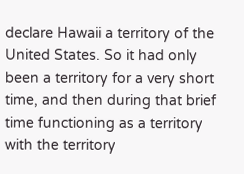declare Hawaii a territory of the United States. So it had only been a territory for a very short time, and then during that brief time functioning as a territory with the territory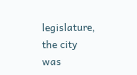legislature, the city was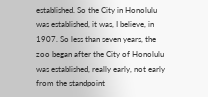established. So the City in Honolulu was established, it was, I believe, in 1907. So less than seven years, the zoo began after the City of Honolulu was established, really early, not early from the standpoint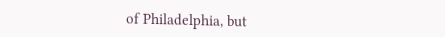of Philadelphia, but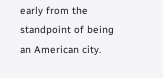early from the standpoint of being an American city.